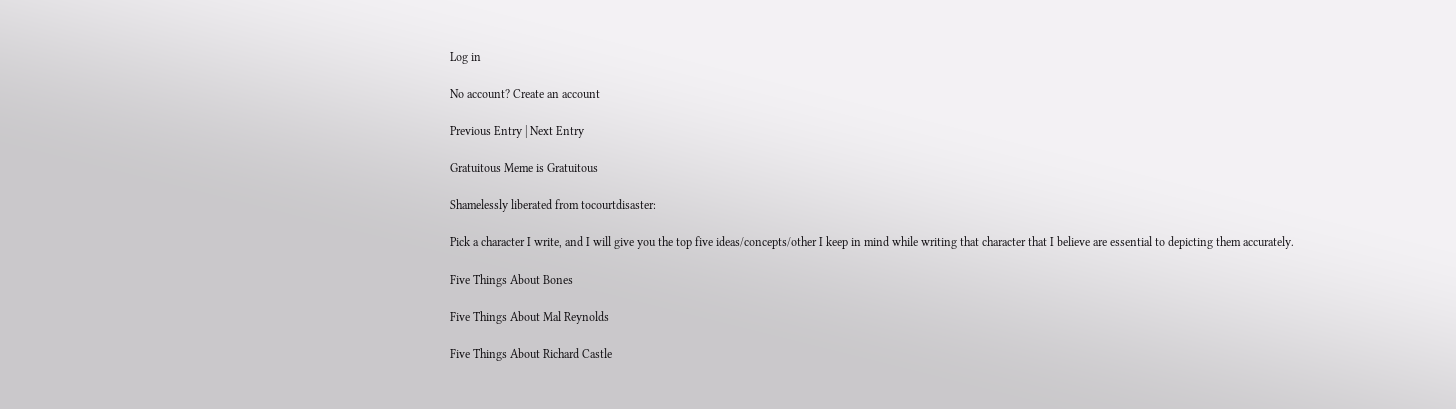Log in

No account? Create an account

Previous Entry | Next Entry

Gratuitous Meme is Gratuitous

Shamelessly liberated from tocourtdisaster:

Pick a character I write, and I will give you the top five ideas/concepts/other I keep in mind while writing that character that I believe are essential to depicting them accurately.

Five Things About Bones

Five Things About Mal Reynolds

Five Things About Richard Castle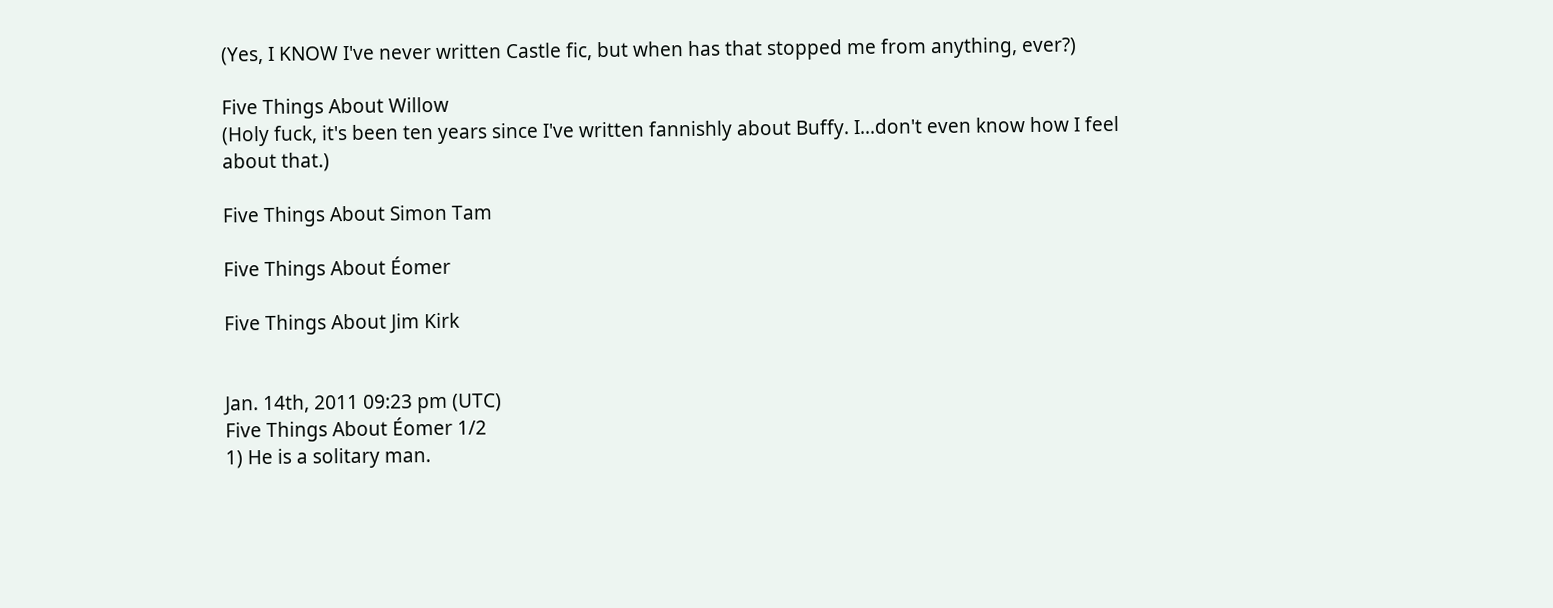(Yes, I KNOW I've never written Castle fic, but when has that stopped me from anything, ever?)

Five Things About Willow
(Holy fuck, it's been ten years since I've written fannishly about Buffy. I...don't even know how I feel about that.)

Five Things About Simon Tam

Five Things About Éomer

Five Things About Jim Kirk


Jan. 14th, 2011 09:23 pm (UTC)
Five Things About Éomer 1/2
1) He is a solitary man.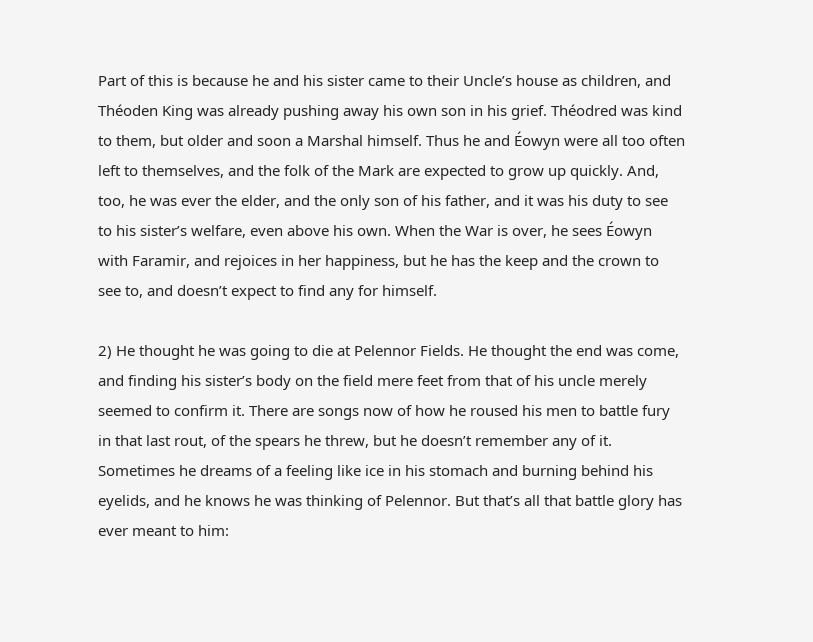Part of this is because he and his sister came to their Uncle’s house as children, and Théoden King was already pushing away his own son in his grief. Théodred was kind to them, but older and soon a Marshal himself. Thus he and Éowyn were all too often left to themselves, and the folk of the Mark are expected to grow up quickly. And, too, he was ever the elder, and the only son of his father, and it was his duty to see to his sister’s welfare, even above his own. When the War is over, he sees Éowyn with Faramir, and rejoices in her happiness, but he has the keep and the crown to see to, and doesn’t expect to find any for himself.

2) He thought he was going to die at Pelennor Fields. He thought the end was come, and finding his sister’s body on the field mere feet from that of his uncle merely seemed to confirm it. There are songs now of how he roused his men to battle fury in that last rout, of the spears he threw, but he doesn’t remember any of it. Sometimes he dreams of a feeling like ice in his stomach and burning behind his eyelids, and he knows he was thinking of Pelennor. But that’s all that battle glory has ever meant to him: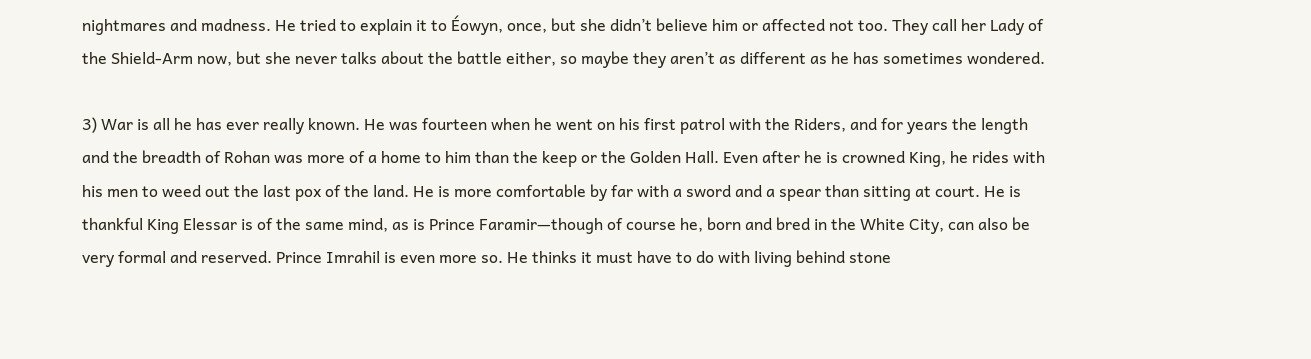nightmares and madness. He tried to explain it to Éowyn, once, but she didn’t believe him or affected not too. They call her Lady of the Shield-Arm now, but she never talks about the battle either, so maybe they aren’t as different as he has sometimes wondered.

3) War is all he has ever really known. He was fourteen when he went on his first patrol with the Riders, and for years the length and the breadth of Rohan was more of a home to him than the keep or the Golden Hall. Even after he is crowned King, he rides with his men to weed out the last pox of the land. He is more comfortable by far with a sword and a spear than sitting at court. He is thankful King Elessar is of the same mind, as is Prince Faramir—though of course he, born and bred in the White City, can also be very formal and reserved. Prince Imrahil is even more so. He thinks it must have to do with living behind stone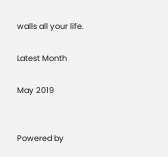walls all your life.

Latest Month

May 2019


Powered by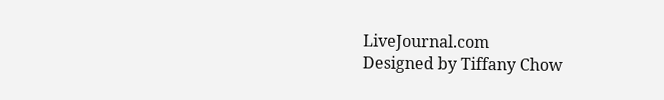LiveJournal.com
Designed by Tiffany Chow